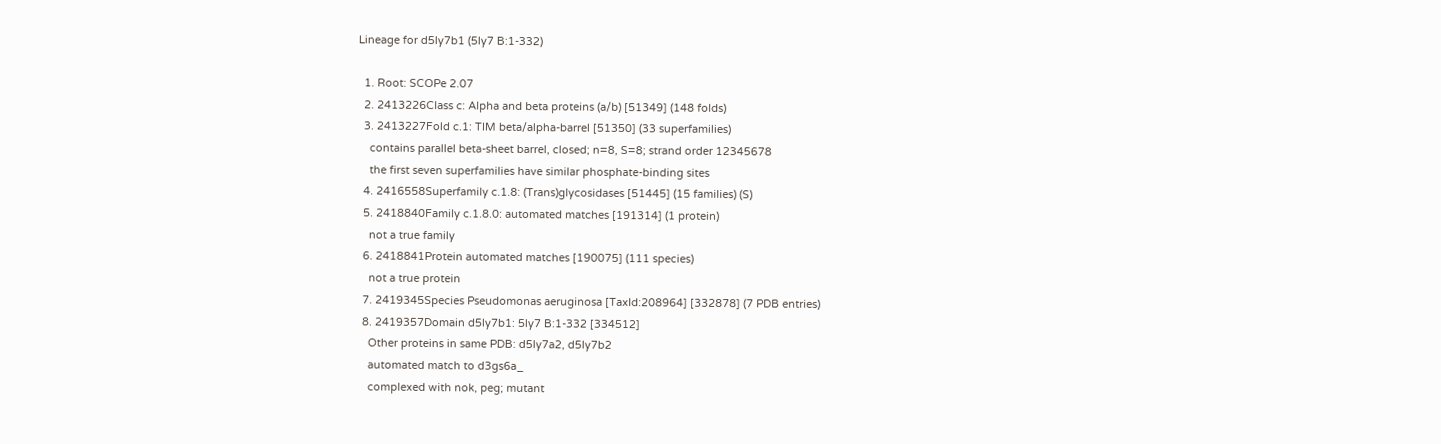Lineage for d5ly7b1 (5ly7 B:1-332)

  1. Root: SCOPe 2.07
  2. 2413226Class c: Alpha and beta proteins (a/b) [51349] (148 folds)
  3. 2413227Fold c.1: TIM beta/alpha-barrel [51350] (33 superfamilies)
    contains parallel beta-sheet barrel, closed; n=8, S=8; strand order 12345678
    the first seven superfamilies have similar phosphate-binding sites
  4. 2416558Superfamily c.1.8: (Trans)glycosidases [51445] (15 families) (S)
  5. 2418840Family c.1.8.0: automated matches [191314] (1 protein)
    not a true family
  6. 2418841Protein automated matches [190075] (111 species)
    not a true protein
  7. 2419345Species Pseudomonas aeruginosa [TaxId:208964] [332878] (7 PDB entries)
  8. 2419357Domain d5ly7b1: 5ly7 B:1-332 [334512]
    Other proteins in same PDB: d5ly7a2, d5ly7b2
    automated match to d3gs6a_
    complexed with nok, peg; mutant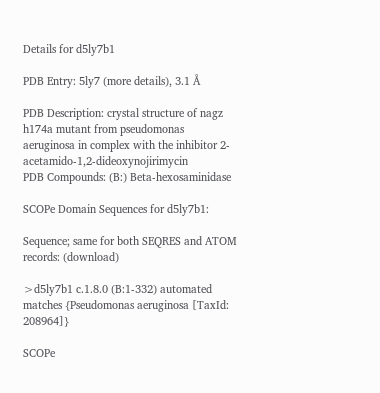Details for d5ly7b1

PDB Entry: 5ly7 (more details), 3.1 Å

PDB Description: crystal structure of nagz h174a mutant from pseudomonas aeruginosa in complex with the inhibitor 2-acetamido-1,2-dideoxynojirimycin
PDB Compounds: (B:) Beta-hexosaminidase

SCOPe Domain Sequences for d5ly7b1:

Sequence; same for both SEQRES and ATOM records: (download)

>d5ly7b1 c.1.8.0 (B:1-332) automated matches {Pseudomonas aeruginosa [TaxId: 208964]}

SCOPe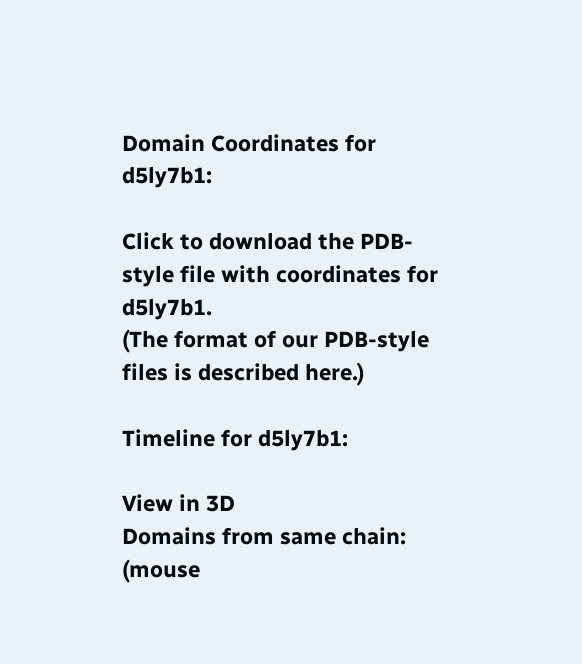Domain Coordinates for d5ly7b1:

Click to download the PDB-style file with coordinates for d5ly7b1.
(The format of our PDB-style files is described here.)

Timeline for d5ly7b1:

View in 3D
Domains from same chain:
(mouse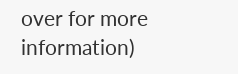over for more information)